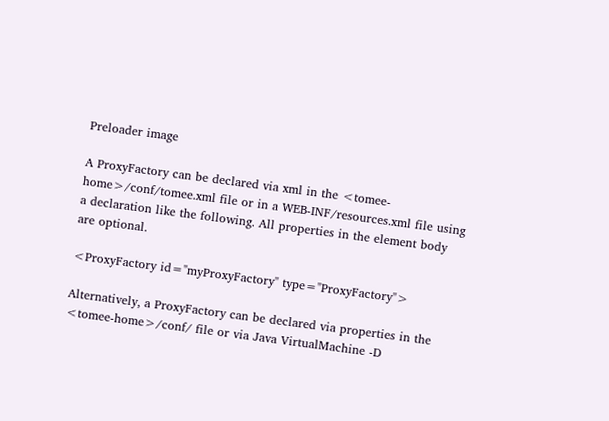Preloader image

A ProxyFactory can be declared via xml in the <tomee-home>/conf/tomee.xml file or in a WEB-INF/resources.xml file using a declaration like the following. All properties in the element body are optional.

<ProxyFactory id="myProxyFactory" type="ProxyFactory">

Alternatively, a ProxyFactory can be declared via properties in the <tomee-home>/conf/ file or via Java VirtualMachine -D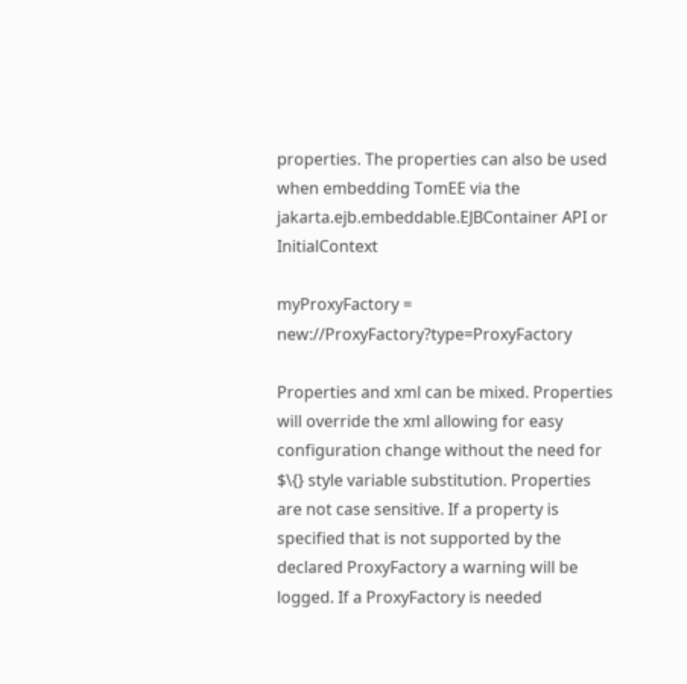properties. The properties can also be used when embedding TomEE via the jakarta.ejb.embeddable.EJBContainer API or InitialContext

myProxyFactory = new://ProxyFactory?type=ProxyFactory

Properties and xml can be mixed. Properties will override the xml allowing for easy configuration change without the need for $\{} style variable substitution. Properties are not case sensitive. If a property is specified that is not supported by the declared ProxyFactory a warning will be logged. If a ProxyFactory is needed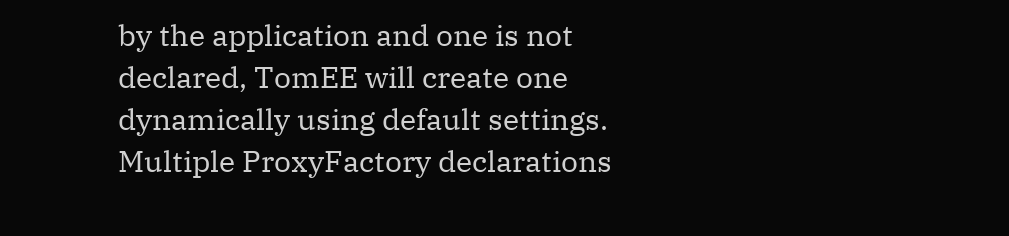by the application and one is not declared, TomEE will create one dynamically using default settings. Multiple ProxyFactory declarations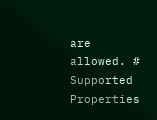are allowed. # Supported Properties